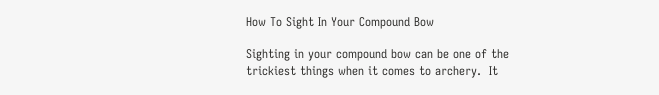How To Sight In Your Compound Bow

Sighting in your compound bow can be one of the trickiest things when it comes to archery.  It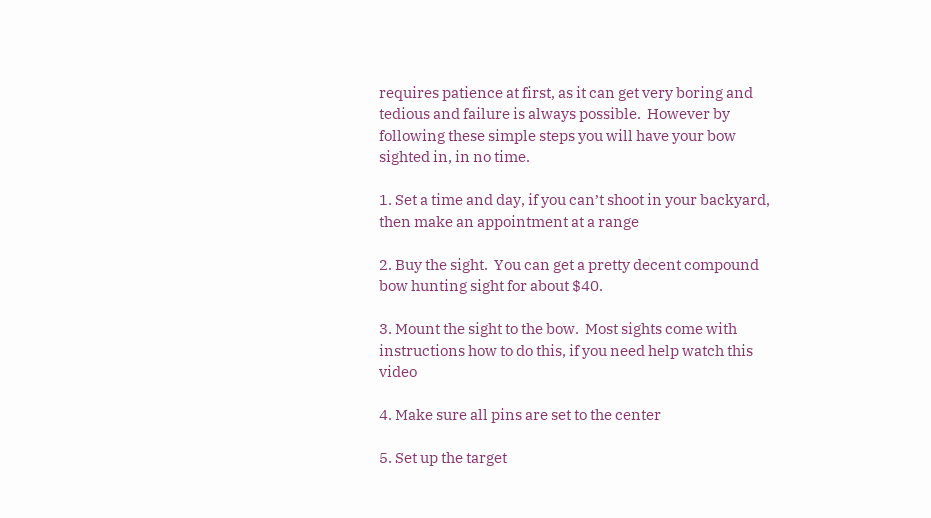requires patience at first, as it can get very boring and tedious and failure is always possible.  However by following these simple steps you will have your bow sighted in, in no time.

1. Set a time and day, if you can’t shoot in your backyard, then make an appointment at a range

2. Buy the sight.  You can get a pretty decent compound bow hunting sight for about $40.

3. Mount the sight to the bow.  Most sights come with instructions how to do this, if you need help watch this video

4. Make sure all pins are set to the center

5. Set up the target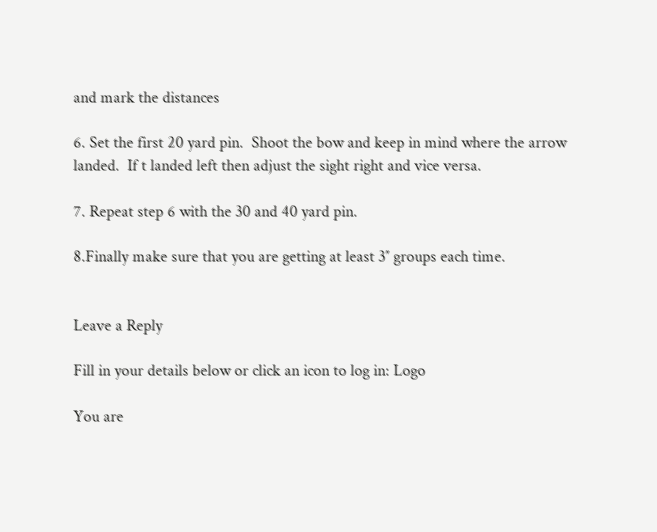and mark the distances

6. Set the first 20 yard pin.  Shoot the bow and keep in mind where the arrow landed.  If t landed left then adjust the sight right and vice versa.

7. Repeat step 6 with the 30 and 40 yard pin.

8.Finally make sure that you are getting at least 3″ groups each time.


Leave a Reply

Fill in your details below or click an icon to log in: Logo

You are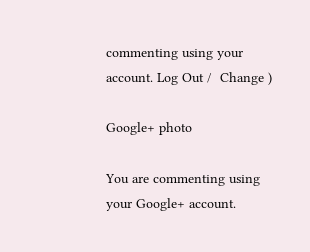commenting using your account. Log Out /  Change )

Google+ photo

You are commenting using your Google+ account.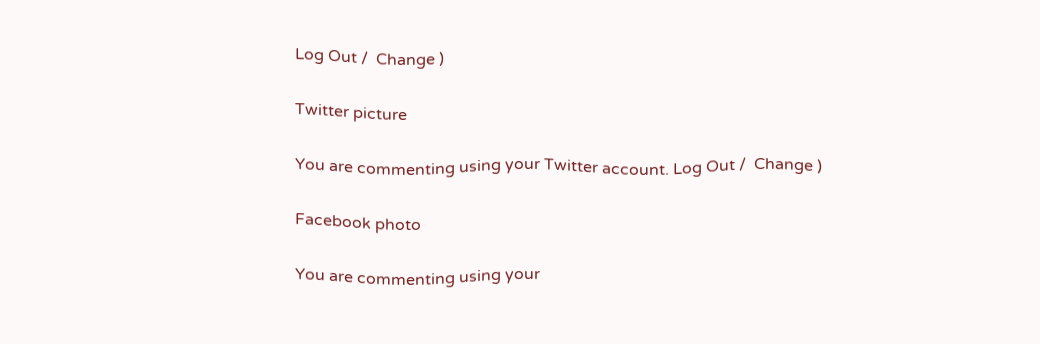Log Out /  Change )

Twitter picture

You are commenting using your Twitter account. Log Out /  Change )

Facebook photo

You are commenting using your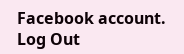Facebook account. Log Out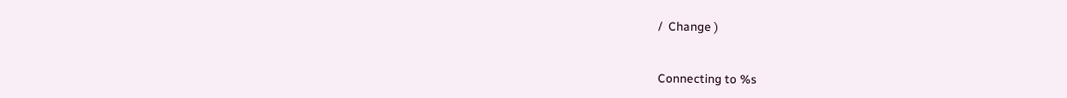/  Change )


Connecting to %s